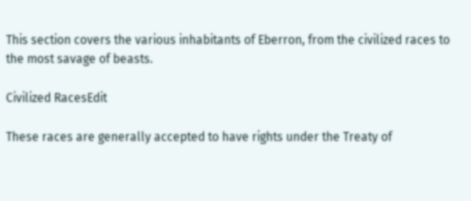This section covers the various inhabitants of Eberron, from the civilized races to the most savage of beasts.

Civilized RacesEdit

These races are generally accepted to have rights under the Treaty of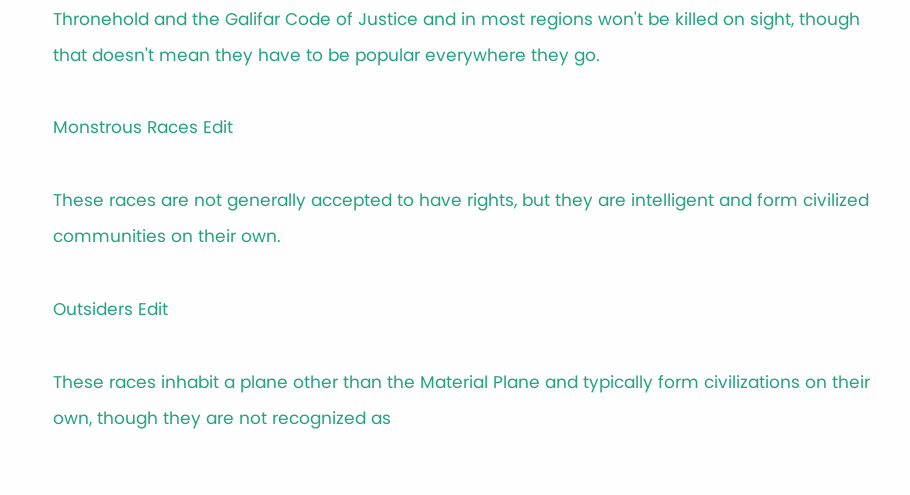Thronehold and the Galifar Code of Justice and in most regions won't be killed on sight, though that doesn't mean they have to be popular everywhere they go.

Monstrous Races Edit

These races are not generally accepted to have rights, but they are intelligent and form civilized communities on their own.

Outsiders Edit

These races inhabit a plane other than the Material Plane and typically form civilizations on their own, though they are not recognized as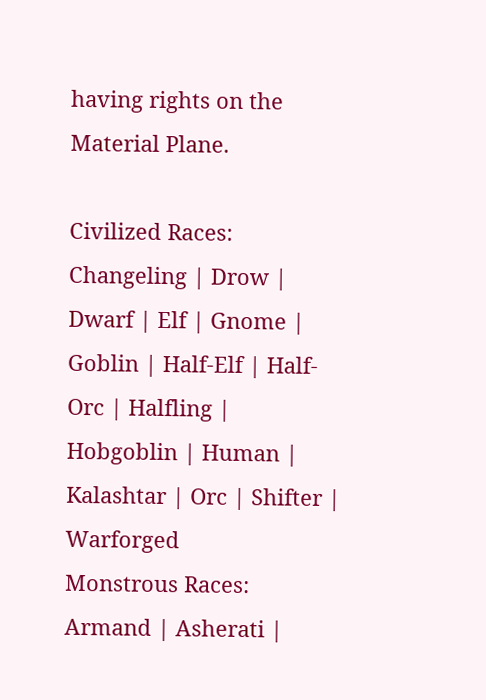having rights on the Material Plane.

Civilized Races: Changeling | Drow | Dwarf | Elf | Gnome | Goblin | Half-Elf | Half-Orc | Halfling | Hobgoblin | Human | Kalashtar | Orc | Shifter | Warforged
Monstrous Races: Armand | Asherati |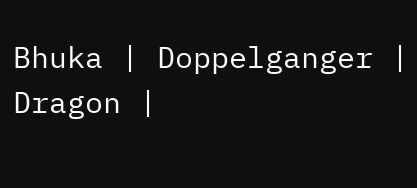Bhuka | Doppelganger | Dragon |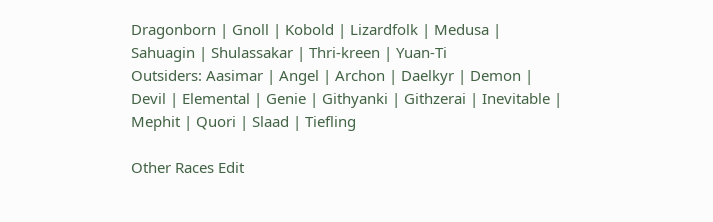Dragonborn | Gnoll | Kobold | Lizardfolk | Medusa | Sahuagin | Shulassakar | Thri-kreen | Yuan-Ti
Outsiders: Aasimar | Angel | Archon | Daelkyr | Demon | Devil | Elemental | Genie | Githyanki | Githzerai | Inevitable | Mephit | Quori | Slaad | Tiefling

Other Races Edit